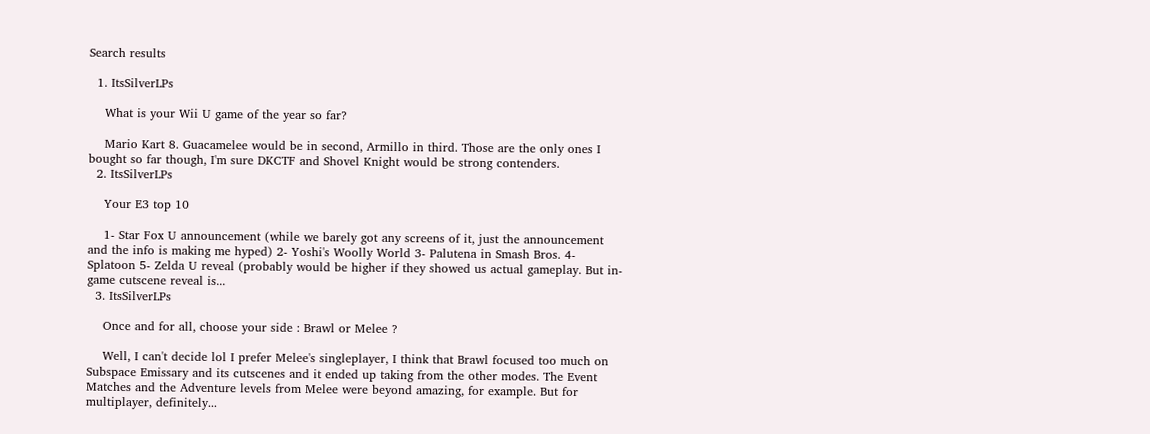Search results

  1. ItsSilverLPs

    What is your Wii U game of the year so far?

    Mario Kart 8. Guacamelee would be in second, Armillo in third. Those are the only ones I bought so far though, I'm sure DKCTF and Shovel Knight would be strong contenders.
  2. ItsSilverLPs

    Your E3 top 10

    1- Star Fox U announcement (while we barely got any screens of it, just the announcement and the info is making me hyped) 2- Yoshi's Woolly World 3- Palutena in Smash Bros. 4- Splatoon 5- Zelda U reveal (probably would be higher if they showed us actual gameplay. But in-game cutscene reveal is...
  3. ItsSilverLPs

    Once and for all, choose your side : Brawl or Melee ?

    Well, I can't decide lol I prefer Melee's singleplayer, I think that Brawl focused too much on Subspace Emissary and its cutscenes and it ended up taking from the other modes. The Event Matches and the Adventure levels from Melee were beyond amazing, for example. But for multiplayer, definitely...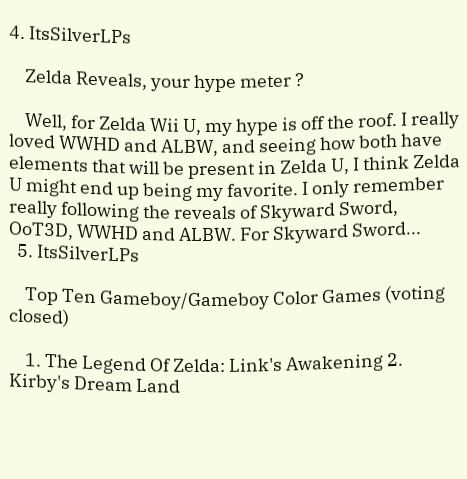4. ItsSilverLPs

    Zelda Reveals, your hype meter ?

    Well, for Zelda Wii U, my hype is off the roof. I really loved WWHD and ALBW, and seeing how both have elements that will be present in Zelda U, I think Zelda U might end up being my favorite. I only remember really following the reveals of Skyward Sword, OoT3D, WWHD and ALBW. For Skyward Sword...
  5. ItsSilverLPs

    Top Ten Gameboy/Gameboy Color Games (voting closed)

    1. The Legend Of Zelda: Link's Awakening 2. Kirby's Dream Land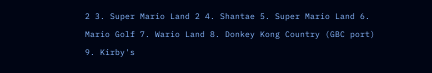2 3. Super Mario Land 2 4. Shantae 5. Super Mario Land 6. Mario Golf 7. Wario Land 8. Donkey Kong Country (GBC port) 9. Kirby's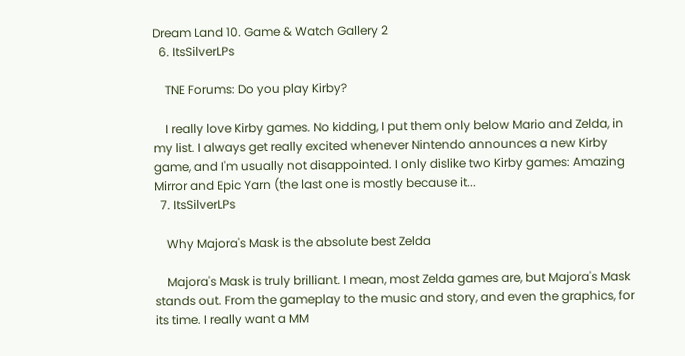Dream Land 10. Game & Watch Gallery 2
  6. ItsSilverLPs

    TNE Forums: Do you play Kirby?

    I really love Kirby games. No kidding, I put them only below Mario and Zelda, in my list. I always get really excited whenever Nintendo announces a new Kirby game, and I'm usually not disappointed. I only dislike two Kirby games: Amazing Mirror and Epic Yarn (the last one is mostly because it...
  7. ItsSilverLPs

    Why Majora's Mask is the absolute best Zelda

    Majora's Mask is truly brilliant. I mean, most Zelda games are, but Majora's Mask stands out. From the gameplay to the music and story, and even the graphics, for its time. I really want a MM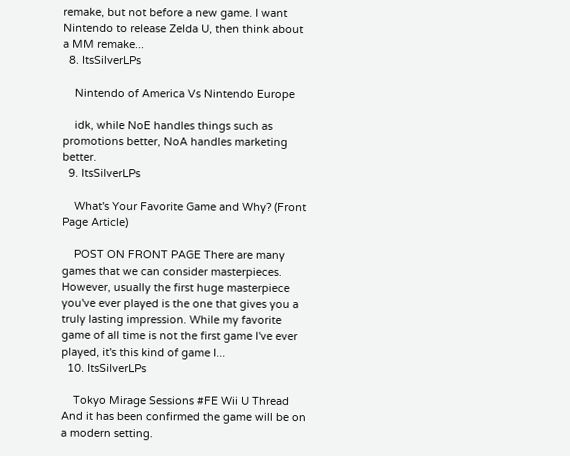remake, but not before a new game. I want Nintendo to release Zelda U, then think about a MM remake...
  8. ItsSilverLPs

    Nintendo of America Vs Nintendo Europe

    idk, while NoE handles things such as promotions better, NoA handles marketing better.
  9. ItsSilverLPs

    What's Your Favorite Game and Why? (Front Page Article)

    POST ON FRONT PAGE There are many games that we can consider masterpieces. However, usually the first huge masterpiece you've ever played is the one that gives you a truly lasting impression. While my favorite game of all time is not the first game I've ever played, it's this kind of game I...
  10. ItsSilverLPs

    Tokyo Mirage Sessions #FE Wii U Thread And it has been confirmed the game will be on a modern setting.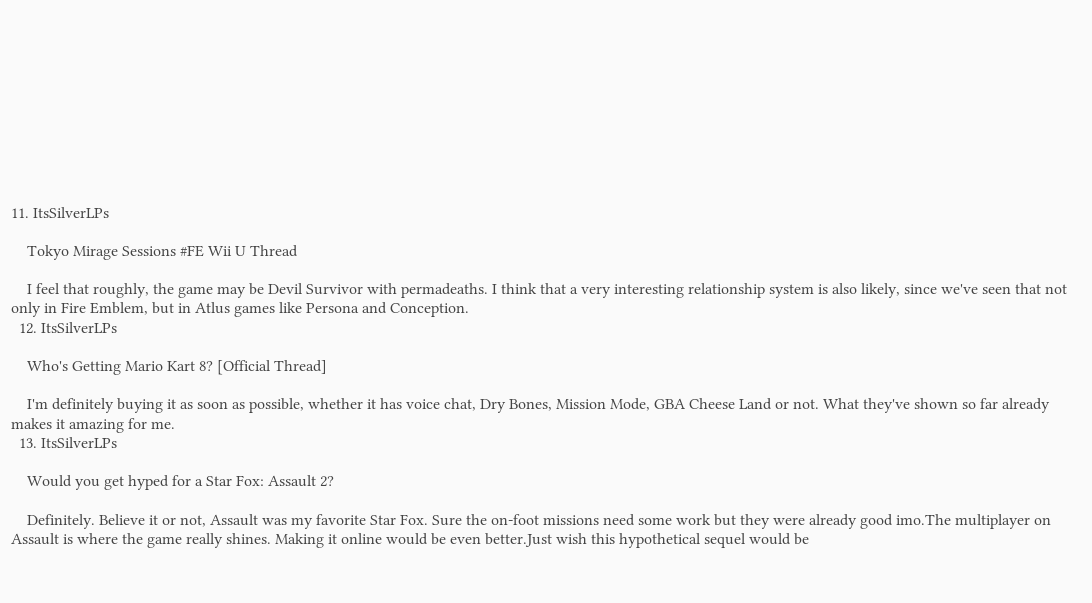11. ItsSilverLPs

    Tokyo Mirage Sessions #FE Wii U Thread

    I feel that roughly, the game may be Devil Survivor with permadeaths. I think that a very interesting relationship system is also likely, since we've seen that not only in Fire Emblem, but in Atlus games like Persona and Conception.
  12. ItsSilverLPs

    Who's Getting Mario Kart 8? [Official Thread]

    I'm definitely buying it as soon as possible, whether it has voice chat, Dry Bones, Mission Mode, GBA Cheese Land or not. What they've shown so far already makes it amazing for me.
  13. ItsSilverLPs

    Would you get hyped for a Star Fox: Assault 2?

    Definitely. Believe it or not, Assault was my favorite Star Fox. Sure the on-foot missions need some work but they were already good imo.The multiplayer on Assault is where the game really shines. Making it online would be even better.Just wish this hypothetical sequel would be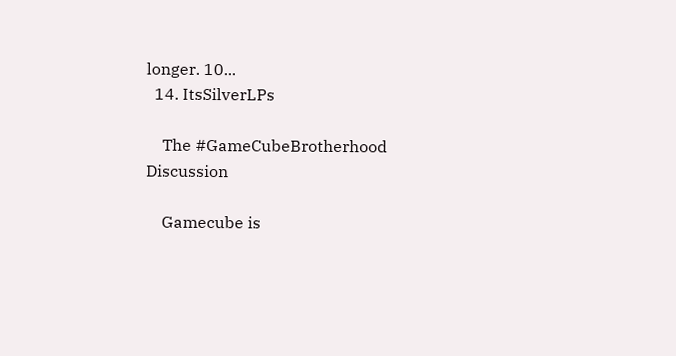longer. 10...
  14. ItsSilverLPs

    The #GameCubeBrotherhood Discussion

    Gamecube is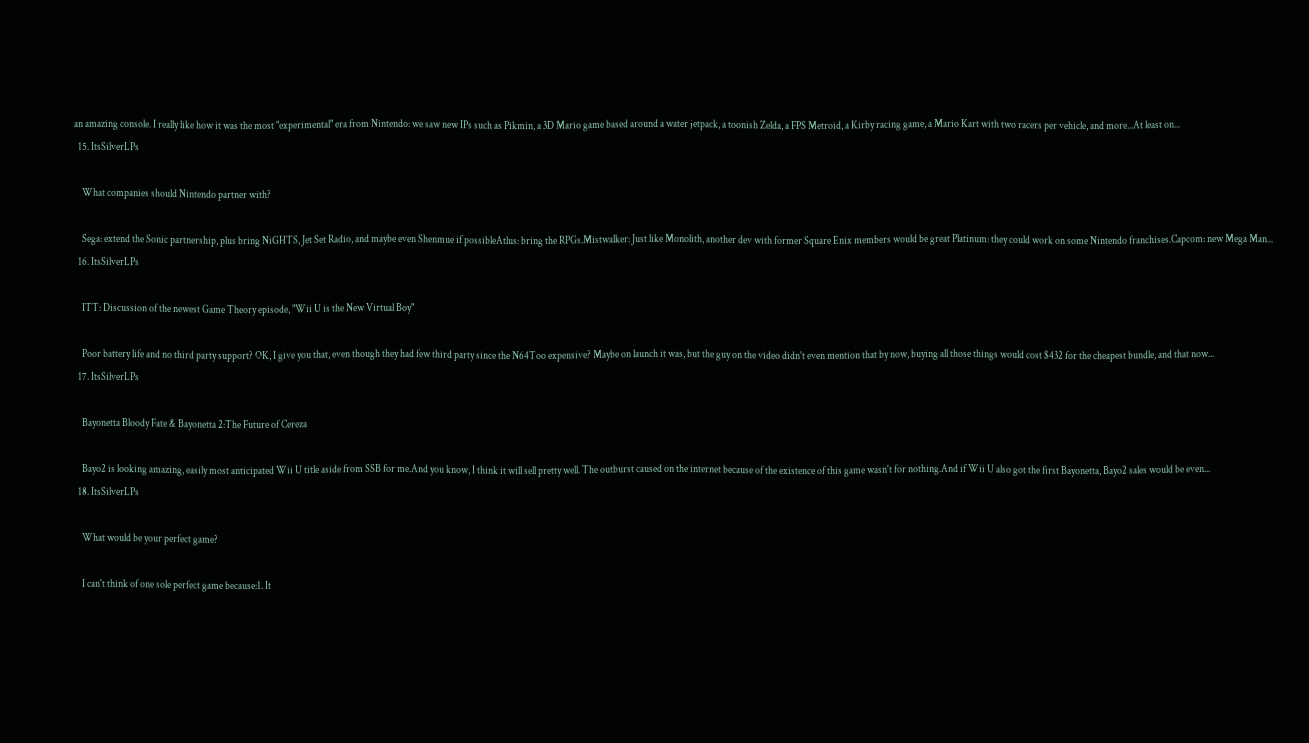an amazing console. I really like how it was the most "experimental" era from Nintendo: we saw new IPs such as Pikmin, a 3D Mario game based around a water jetpack, a toonish Zelda, a FPS Metroid, a Kirby racing game, a Mario Kart with two racers per vehicle, and more...At least on...
  15. ItsSilverLPs

    What companies should Nintendo partner with?

    Sega: extend the Sonic partnership, plus bring NiGHTS, Jet Set Radio, and maybe even Shenmue if possibleAtlus: bring the RPGs.Mistwalker: Just like Monolith, another dev with former Square Enix members would be great Platinum: they could work on some Nintendo franchises.Capcom: new Mega Man...
  16. ItsSilverLPs

    ITT: Discussion of the newest Game Theory episode, "Wii U is the New Virtual Boy"

    Poor battery life and no third party support? OK, I give you that, even though they had few third party since the N64Too expensive? Maybe on launch it was, but the guy on the video didn't even mention that by now, buying all those things would cost $432 for the cheapest bundle, and that now...
  17. ItsSilverLPs

    Bayonetta Bloody Fate & Bayonetta 2:The Future of Cereza

    Bayo2 is looking amazing, easily most anticipated Wii U title aside from SSB for me.And you know, I think it will sell pretty well. The outburst caused on the internet because of the existence of this game wasn't for nothing.And if Wii U also got the first Bayonetta, Bayo2 sales would be even...
  18. ItsSilverLPs

    What would be your perfect game?

    I can't think of one sole perfect game because:1. It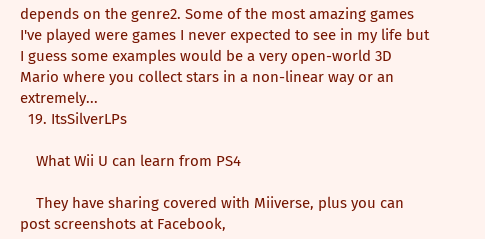depends on the genre2. Some of the most amazing games I've played were games I never expected to see in my life but I guess some examples would be a very open-world 3D Mario where you collect stars in a non-linear way or an extremely...
  19. ItsSilverLPs

    What Wii U can learn from PS4

    They have sharing covered with Miiverse, plus you can post screenshots at Facebook,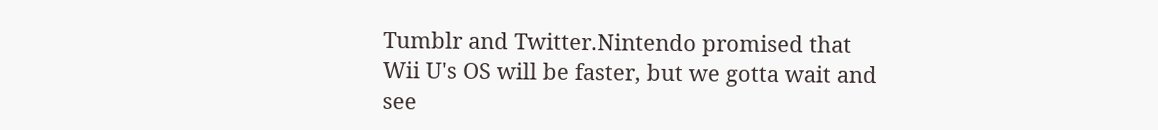Tumblr and Twitter.Nintendo promised that Wii U's OS will be faster, but we gotta wait and see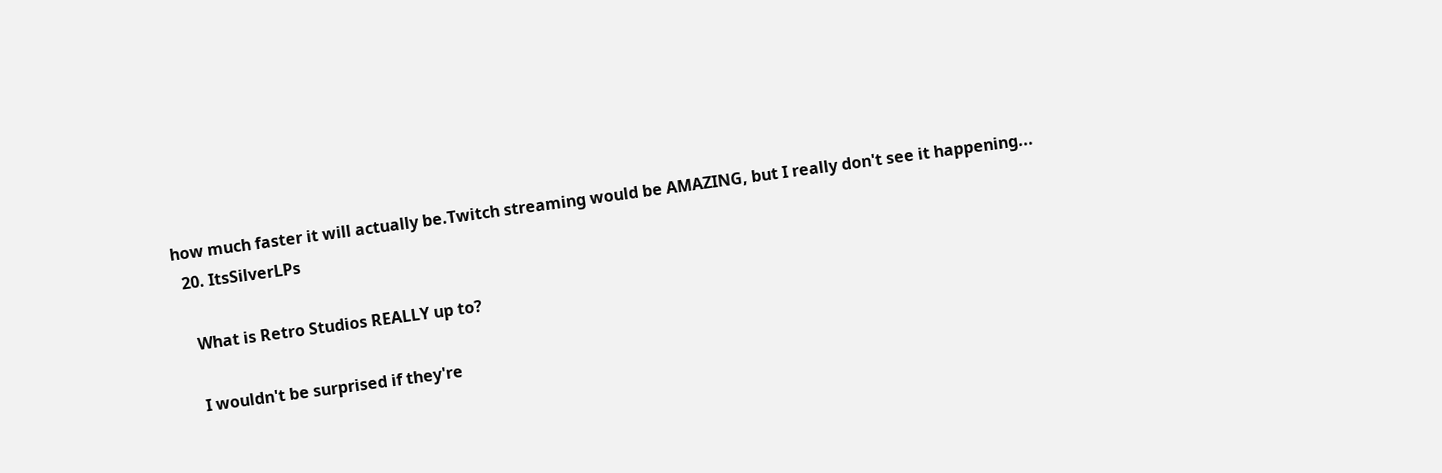how much faster it will actually be.Twitch streaming would be AMAZING, but I really don't see it happening...
  20. ItsSilverLPs

    What is Retro Studios REALLY up to?

    I wouldn't be surprised if they're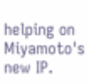helping on Miyamoto's new IP.